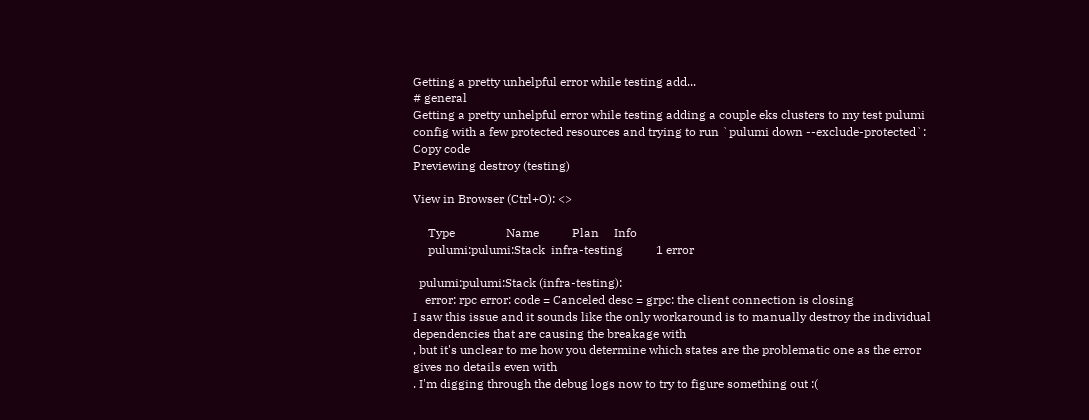Getting a pretty unhelpful error while testing add...
# general
Getting a pretty unhelpful error while testing adding a couple eks clusters to my test pulumi config with a few protected resources and trying to run `pulumi down --exclude-protected`:
Copy code
Previewing destroy (testing)

View in Browser (Ctrl+O): <>

     Type                 Name           Plan     Info
     pulumi:pulumi:Stack  infra-testing           1 error

  pulumi:pulumi:Stack (infra-testing):
    error: rpc error: code = Canceled desc = grpc: the client connection is closing
I saw this issue and it sounds like the only workaround is to manually destroy the individual dependencies that are causing the breakage with
, but it's unclear to me how you determine which states are the problematic one as the error gives no details even with
. I'm digging through the debug logs now to try to figure something out :(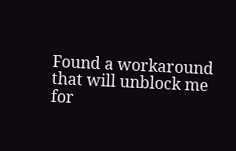Found a workaround that will unblock me for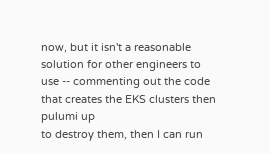now, but it isn't a reasonable solution for other engineers to use -- commenting out the code that creates the EKS clusters then
pulumi up
to destroy them, then I can run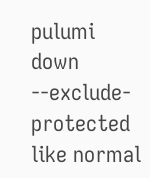pulumi down --exclude-protected
like normal